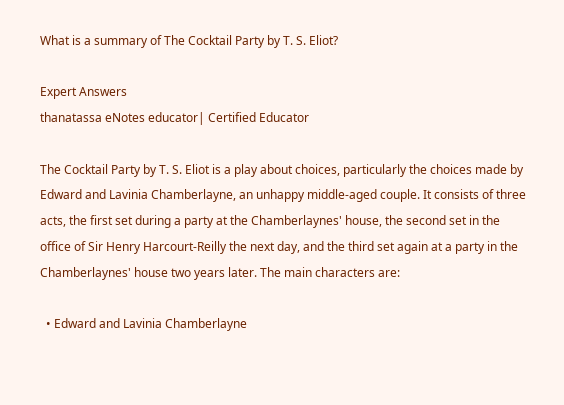What is a summary of The Cocktail Party by T. S. Eliot?

Expert Answers
thanatassa eNotes educator| Certified Educator

The Cocktail Party by T. S. Eliot is a play about choices, particularly the choices made by Edward and Lavinia Chamberlayne, an unhappy middle-aged couple. It consists of three acts, the first set during a party at the Chamberlaynes' house, the second set in the office of Sir Henry Harcourt-Reilly the next day, and the third set again at a party in the Chamberlaynes' house two years later. The main characters are:

  • Edward and Lavinia Chamberlayne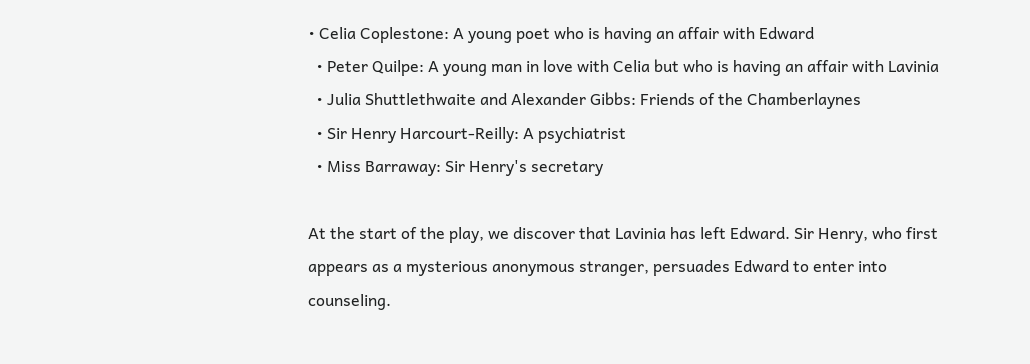• Celia Coplestone: A young poet who is having an affair with Edward
  • Peter Quilpe: A young man in love with Celia but who is having an affair with Lavinia
  • Julia Shuttlethwaite and Alexander Gibbs: Friends of the Chamberlaynes
  • Sir Henry Harcourt-Reilly: A psychiatrist
  • Miss Barraway: Sir Henry's secretary

At the start of the play, we discover that Lavinia has left Edward. Sir Henry, who first appears as a mysterious anonymous stranger, persuades Edward to enter into counseling.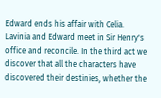Edward ends his affair with Celia. Lavinia and Edward meet in Sir Henry's office and reconcile. In the third act we discover that all the characters have discovered their destinies, whether the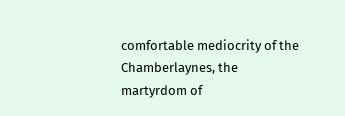comfortable mediocrity of the Chamberlaynes, the martyrdom of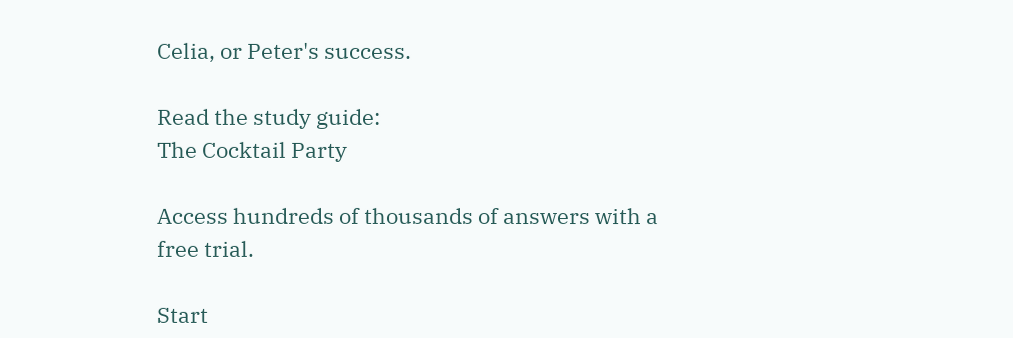Celia, or Peter's success.

Read the study guide:
The Cocktail Party

Access hundreds of thousands of answers with a free trial.

Start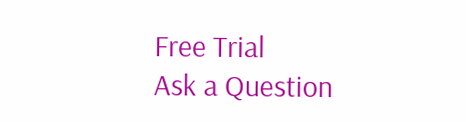Free Trial
Ask a Question